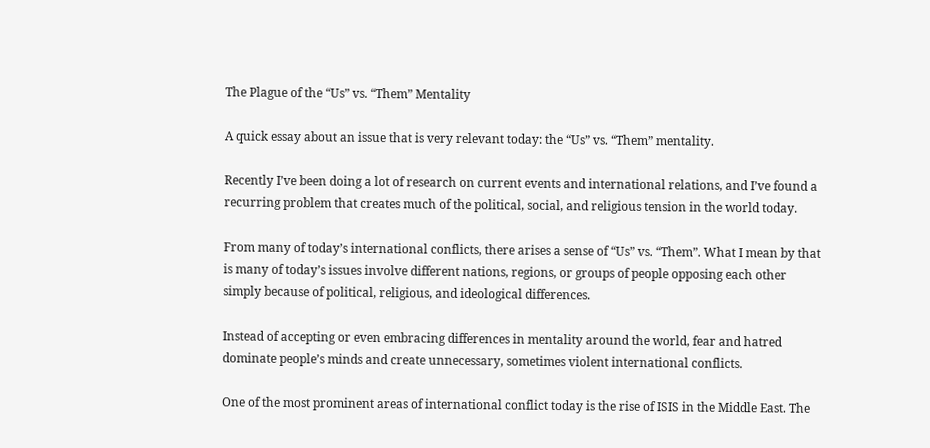The Plague of the “Us” vs. “Them” Mentality

A quick essay about an issue that is very relevant today: the “Us” vs. “Them” mentality.

Recently I’ve been doing a lot of research on current events and international relations, and I’ve found a recurring problem that creates much of the political, social, and religious tension in the world today.

From many of today’s international conflicts, there arises a sense of “Us” vs. “Them”. What I mean by that is many of today’s issues involve different nations, regions, or groups of people opposing each other simply because of political, religious, and ideological differences.

Instead of accepting or even embracing differences in mentality around the world, fear and hatred dominate people’s minds and create unnecessary, sometimes violent international conflicts.

One of the most prominent areas of international conflict today is the rise of ISIS in the Middle East. The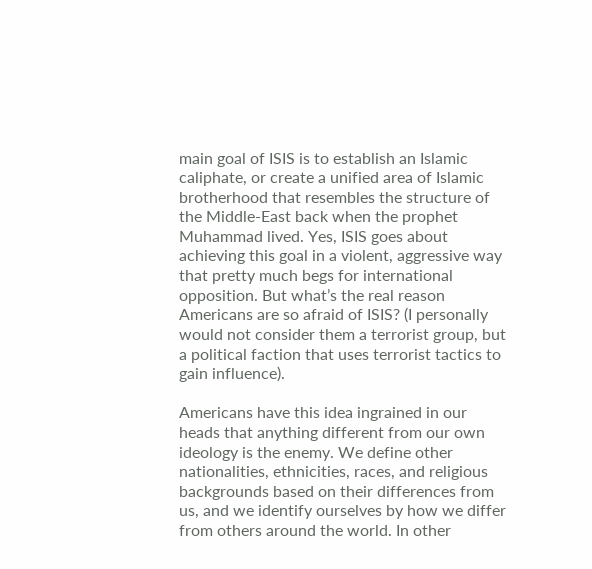main goal of ISIS is to establish an Islamic caliphate, or create a unified area of Islamic brotherhood that resembles the structure of the Middle-East back when the prophet Muhammad lived. Yes, ISIS goes about achieving this goal in a violent, aggressive way that pretty much begs for international opposition. But what’s the real reason Americans are so afraid of ISIS? (I personally would not consider them a terrorist group, but a political faction that uses terrorist tactics to gain influence).

Americans have this idea ingrained in our heads that anything different from our own ideology is the enemy. We define other nationalities, ethnicities, races, and religious backgrounds based on their differences from us, and we identify ourselves by how we differ from others around the world. In other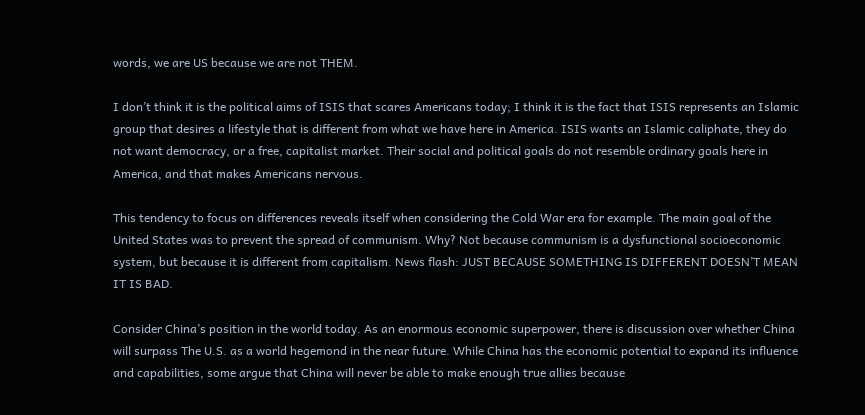words, we are US because we are not THEM.

I don’t think it is the political aims of ISIS that scares Americans today; I think it is the fact that ISIS represents an Islamic group that desires a lifestyle that is different from what we have here in America. ISIS wants an Islamic caliphate, they do not want democracy, or a free, capitalist market. Their social and political goals do not resemble ordinary goals here in America, and that makes Americans nervous.

This tendency to focus on differences reveals itself when considering the Cold War era for example. The main goal of the United States was to prevent the spread of communism. Why? Not because communism is a dysfunctional socioeconomic system, but because it is different from capitalism. News flash: JUST BECAUSE SOMETHING IS DIFFERENT DOESN’T MEAN IT IS BAD.

Consider China’s position in the world today. As an enormous economic superpower, there is discussion over whether China will surpass The U.S. as a world hegemond in the near future. While China has the economic potential to expand its influence and capabilities, some argue that China will never be able to make enough true allies because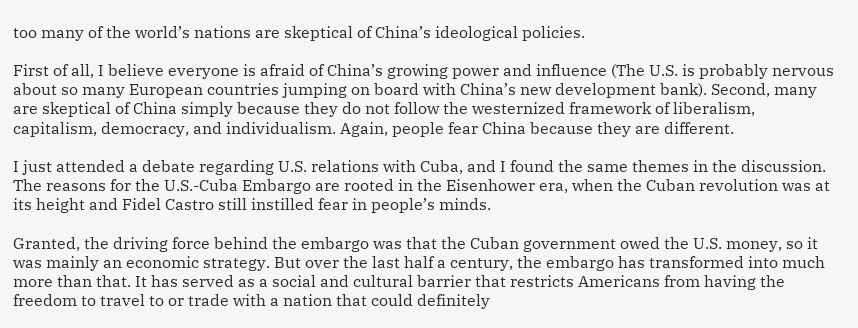too many of the world’s nations are skeptical of China’s ideological policies.

First of all, I believe everyone is afraid of China’s growing power and influence (The U.S. is probably nervous about so many European countries jumping on board with China’s new development bank). Second, many are skeptical of China simply because they do not follow the westernized framework of liberalism, capitalism, democracy, and individualism. Again, people fear China because they are different.

I just attended a debate regarding U.S. relations with Cuba, and I found the same themes in the discussion. The reasons for the U.S.-Cuba Embargo are rooted in the Eisenhower era, when the Cuban revolution was at its height and Fidel Castro still instilled fear in people’s minds.

Granted, the driving force behind the embargo was that the Cuban government owed the U.S. money, so it was mainly an economic strategy. But over the last half a century, the embargo has transformed into much more than that. It has served as a social and cultural barrier that restricts Americans from having the freedom to travel to or trade with a nation that could definitely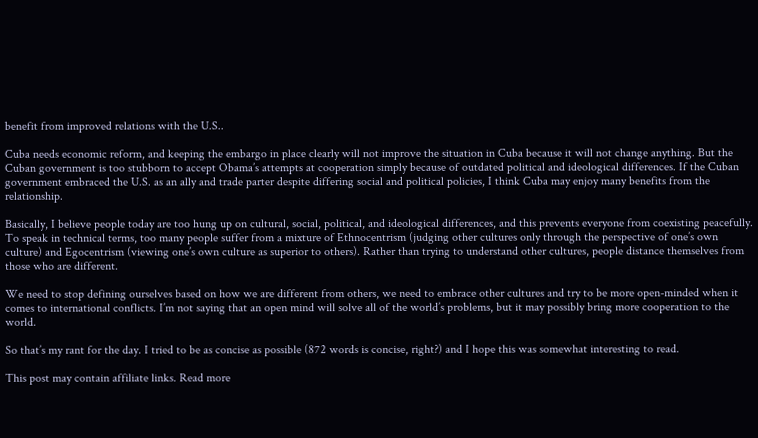benefit from improved relations with the U.S..

Cuba needs economic reform, and keeping the embargo in place clearly will not improve the situation in Cuba because it will not change anything. But the Cuban government is too stubborn to accept Obama’s attempts at cooperation simply because of outdated political and ideological differences. If the Cuban government embraced the U.S. as an ally and trade parter despite differing social and political policies, I think Cuba may enjoy many benefits from the relationship.

Basically, I believe people today are too hung up on cultural, social, political, and ideological differences, and this prevents everyone from coexisting peacefully. To speak in technical terms, too many people suffer from a mixture of Ethnocentrism (judging other cultures only through the perspective of one’s own culture) and Egocentrism (viewing one’s own culture as superior to others). Rather than trying to understand other cultures, people distance themselves from those who are different.

We need to stop defining ourselves based on how we are different from others, we need to embrace other cultures and try to be more open-minded when it comes to international conflicts. I’m not saying that an open mind will solve all of the world’s problems, but it may possibly bring more cooperation to the world.

So that’s my rant for the day. I tried to be as concise as possible (872 words is concise, right?) and I hope this was somewhat interesting to read.

This post may contain affiliate links. Read more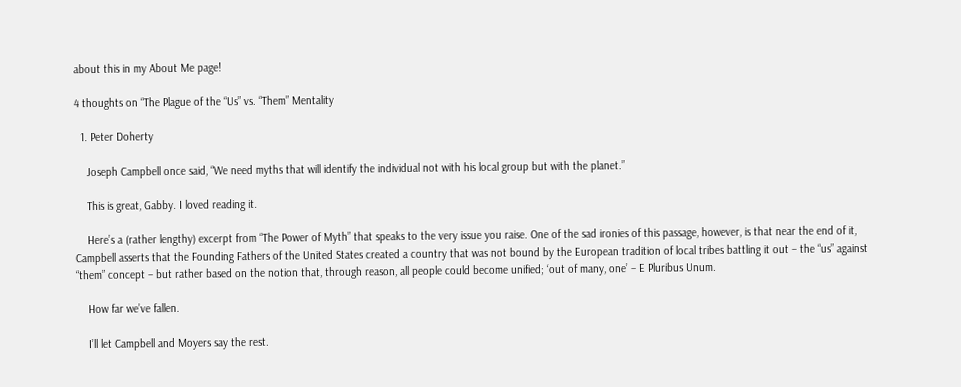about this in my About Me page!

4 thoughts on “The Plague of the “Us” vs. “Them” Mentality

  1. Peter Doherty

    Joseph Campbell once said, “We need myths that will identify the individual not with his local group but with the planet.”

    This is great, Gabby. I loved reading it.

    Here’s a (rather lengthy) excerpt from “The Power of Myth” that speaks to the very issue you raise. One of the sad ironies of this passage, however, is that near the end of it, Campbell asserts that the Founding Fathers of the United States created a country that was not bound by the European tradition of local tribes battling it out – the “us” against “them” concept – but rather based on the notion that, through reason, all people could become unified; ‘out of many, one’ – E Pluribus Unum.

    How far we’ve fallen.

    I’ll let Campbell and Moyers say the rest.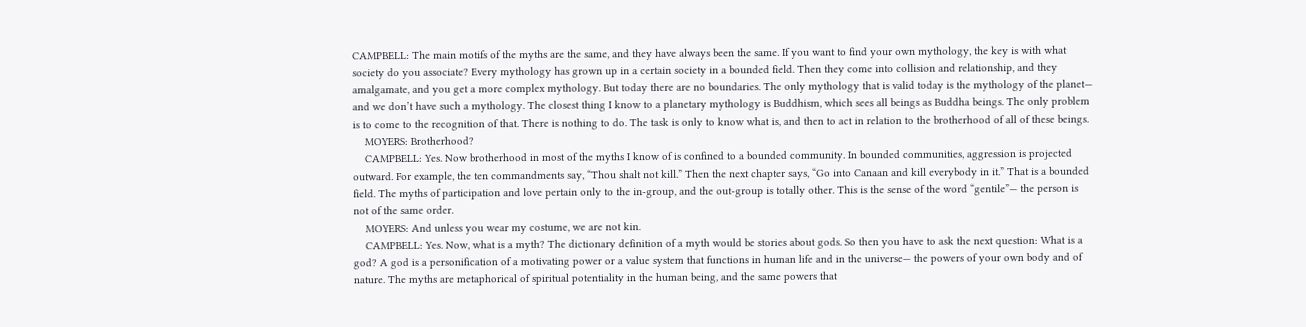CAMPBELL: The main motifs of the myths are the same, and they have always been the same. If you want to find your own mythology, the key is with what society do you associate? Every mythology has grown up in a certain society in a bounded field. Then they come into collision and relationship, and they amalgamate, and you get a more complex mythology. But today there are no boundaries. The only mythology that is valid today is the mythology of the planet— and we don’t have such a mythology. The closest thing I know to a planetary mythology is Buddhism, which sees all beings as Buddha beings. The only problem is to come to the recognition of that. There is nothing to do. The task is only to know what is, and then to act in relation to the brotherhood of all of these beings.
    MOYERS: Brotherhood?
    CAMPBELL: Yes. Now brotherhood in most of the myths I know of is confined to a bounded community. In bounded communities, aggression is projected outward. For example, the ten commandments say, “Thou shalt not kill.” Then the next chapter says, “Go into Canaan and kill everybody in it.” That is a bounded field. The myths of participation and love pertain only to the in-group, and the out-group is totally other. This is the sense of the word “gentile”— the person is not of the same order.
    MOYERS: And unless you wear my costume, we are not kin.
    CAMPBELL: Yes. Now, what is a myth? The dictionary definition of a myth would be stories about gods. So then you have to ask the next question: What is a god? A god is a personification of a motivating power or a value system that functions in human life and in the universe— the powers of your own body and of nature. The myths are metaphorical of spiritual potentiality in the human being, and the same powers that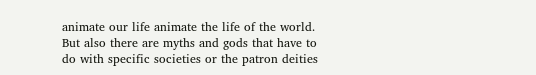animate our life animate the life of the world. But also there are myths and gods that have to do with specific societies or the patron deities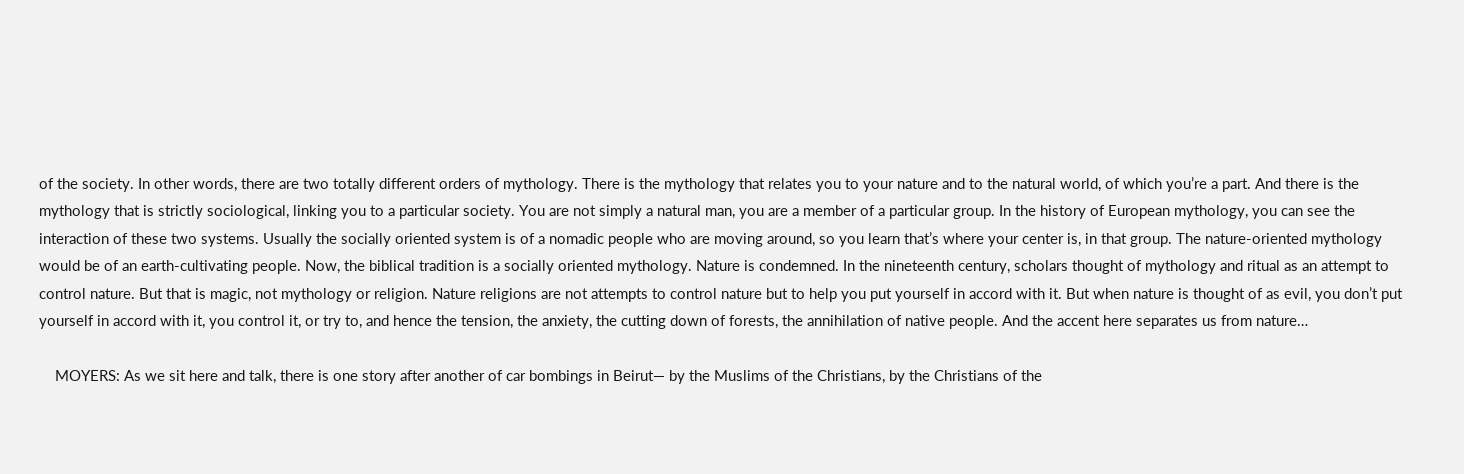of the society. In other words, there are two totally different orders of mythology. There is the mythology that relates you to your nature and to the natural world, of which you’re a part. And there is the mythology that is strictly sociological, linking you to a particular society. You are not simply a natural man, you are a member of a particular group. In the history of European mythology, you can see the interaction of these two systems. Usually the socially oriented system is of a nomadic people who are moving around, so you learn that’s where your center is, in that group. The nature-oriented mythology would be of an earth-cultivating people. Now, the biblical tradition is a socially oriented mythology. Nature is condemned. In the nineteenth century, scholars thought of mythology and ritual as an attempt to control nature. But that is magic, not mythology or religion. Nature religions are not attempts to control nature but to help you put yourself in accord with it. But when nature is thought of as evil, you don’t put yourself in accord with it, you control it, or try to, and hence the tension, the anxiety, the cutting down of forests, the annihilation of native people. And the accent here separates us from nature…

    MOYERS: As we sit here and talk, there is one story after another of car bombings in Beirut— by the Muslims of the Christians, by the Christians of the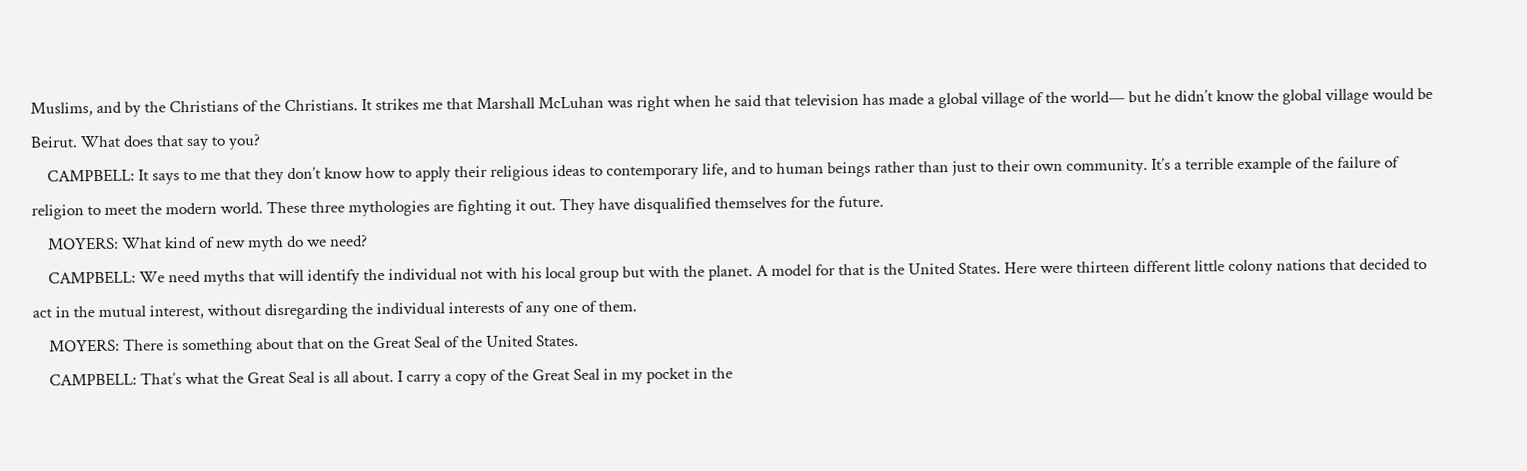Muslims, and by the Christians of the Christians. It strikes me that Marshall McLuhan was right when he said that television has made a global village of the world— but he didn’t know the global village would be Beirut. What does that say to you?
    CAMPBELL: It says to me that they don’t know how to apply their religious ideas to contemporary life, and to human beings rather than just to their own community. It’s a terrible example of the failure of religion to meet the modern world. These three mythologies are fighting it out. They have disqualified themselves for the future.
    MOYERS: What kind of new myth do we need?
    CAMPBELL: We need myths that will identify the individual not with his local group but with the planet. A model for that is the United States. Here were thirteen different little colony nations that decided to act in the mutual interest, without disregarding the individual interests of any one of them.
    MOYERS: There is something about that on the Great Seal of the United States.
    CAMPBELL: That’s what the Great Seal is all about. I carry a copy of the Great Seal in my pocket in the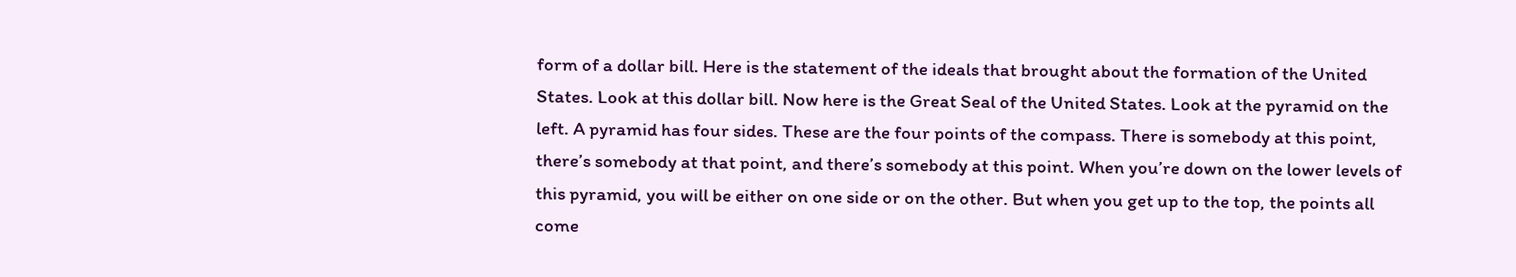form of a dollar bill. Here is the statement of the ideals that brought about the formation of the United States. Look at this dollar bill. Now here is the Great Seal of the United States. Look at the pyramid on the left. A pyramid has four sides. These are the four points of the compass. There is somebody at this point, there’s somebody at that point, and there’s somebody at this point. When you’re down on the lower levels of this pyramid, you will be either on one side or on the other. But when you get up to the top, the points all come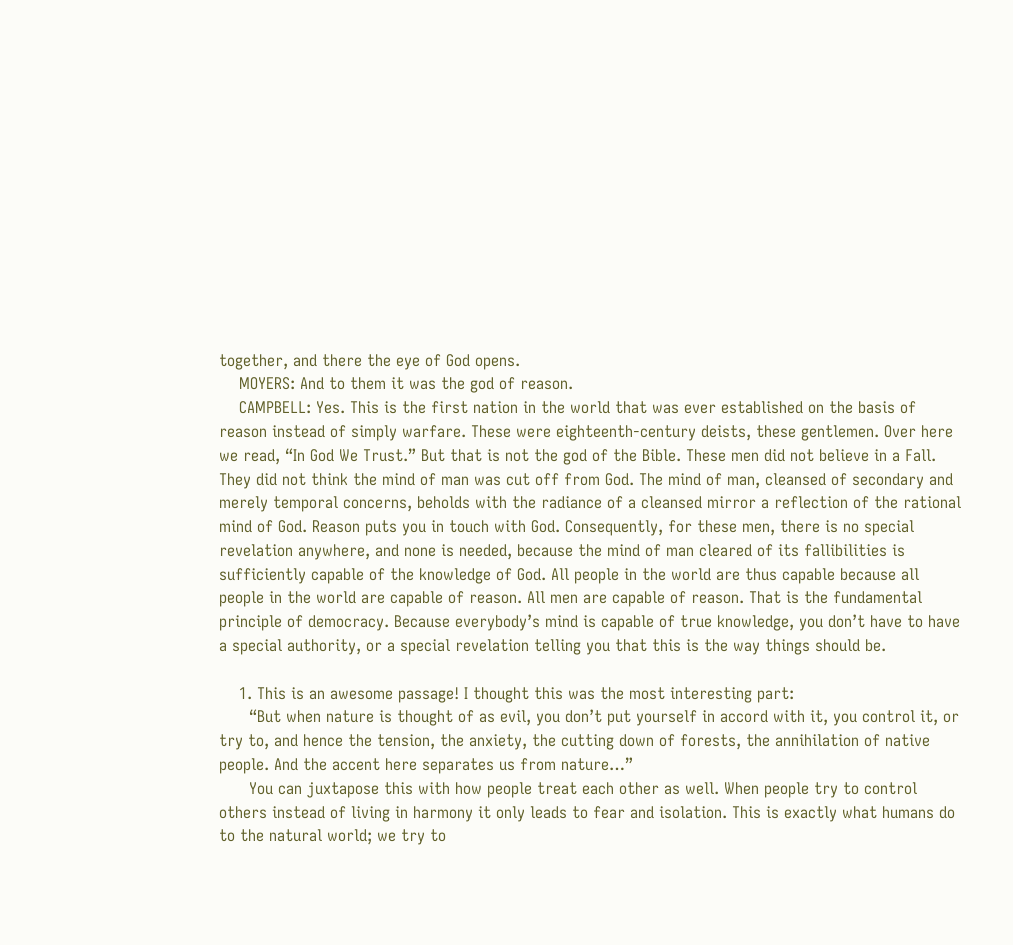together, and there the eye of God opens.
    MOYERS: And to them it was the god of reason.
    CAMPBELL: Yes. This is the first nation in the world that was ever established on the basis of reason instead of simply warfare. These were eighteenth-century deists, these gentlemen. Over here we read, “In God We Trust.” But that is not the god of the Bible. These men did not believe in a Fall. They did not think the mind of man was cut off from God. The mind of man, cleansed of secondary and merely temporal concerns, beholds with the radiance of a cleansed mirror a reflection of the rational mind of God. Reason puts you in touch with God. Consequently, for these men, there is no special revelation anywhere, and none is needed, because the mind of man cleared of its fallibilities is sufficiently capable of the knowledge of God. All people in the world are thus capable because all people in the world are capable of reason. All men are capable of reason. That is the fundamental principle of democracy. Because everybody’s mind is capable of true knowledge, you don’t have to have a special authority, or a special revelation telling you that this is the way things should be.

    1. This is an awesome passage! I thought this was the most interesting part:
      “But when nature is thought of as evil, you don’t put yourself in accord with it, you control it, or try to, and hence the tension, the anxiety, the cutting down of forests, the annihilation of native people. And the accent here separates us from nature…”
      You can juxtapose this with how people treat each other as well. When people try to control others instead of living in harmony it only leads to fear and isolation. This is exactly what humans do to the natural world; we try to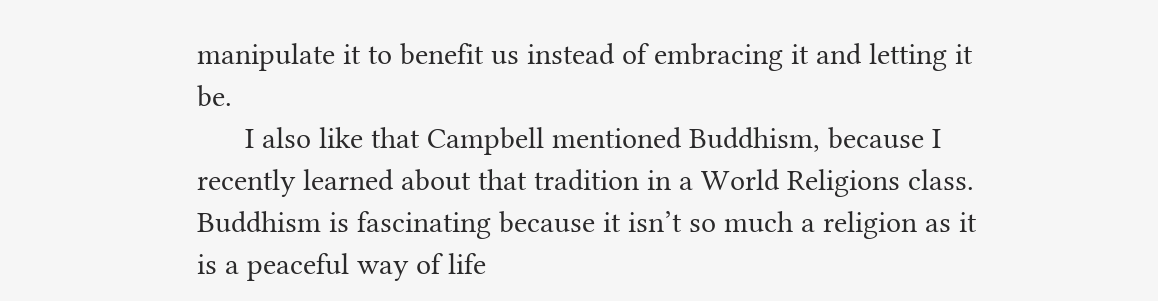manipulate it to benefit us instead of embracing it and letting it be.
      I also like that Campbell mentioned Buddhism, because I recently learned about that tradition in a World Religions class. Buddhism is fascinating because it isn’t so much a religion as it is a peaceful way of life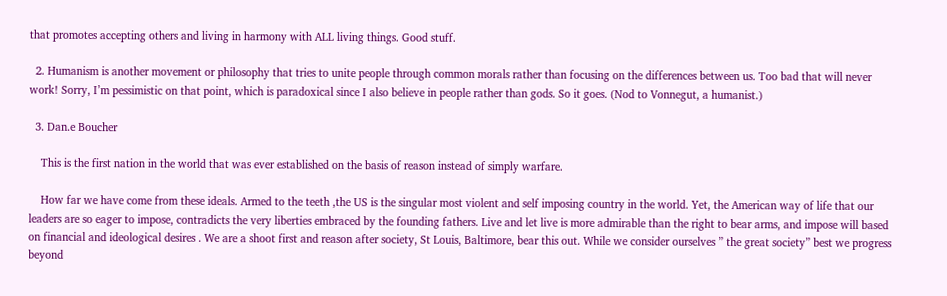that promotes accepting others and living in harmony with ALL living things. Good stuff.

  2. Humanism is another movement or philosophy that tries to unite people through common morals rather than focusing on the differences between us. Too bad that will never work! Sorry, I’m pessimistic on that point, which is paradoxical since I also believe in people rather than gods. So it goes. (Nod to Vonnegut, a humanist.)

  3. Dan.e Boucher

    This is the first nation in the world that was ever established on the basis of reason instead of simply warfare.

    How far we have come from these ideals. Armed to the teeth ,the US is the singular most violent and self imposing country in the world. Yet, the American way of life that our leaders are so eager to impose, contradicts the very liberties embraced by the founding fathers. Live and let live is more admirable than the right to bear arms, and impose will based on financial and ideological desires . We are a shoot first and reason after society, St Louis, Baltimore, bear this out. While we consider ourselves ” the great society” best we progress beyond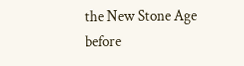the New Stone Age before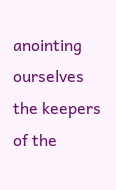anointing ourselves the keepers of the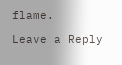flame.

Leave a Reply